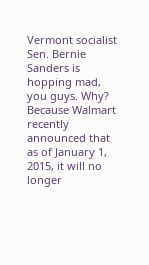Vermont socialist Sen. Bernie Sanders is hopping mad, you guys. Why? Because Walmart recently announced that as of January 1, 2015, it will no longer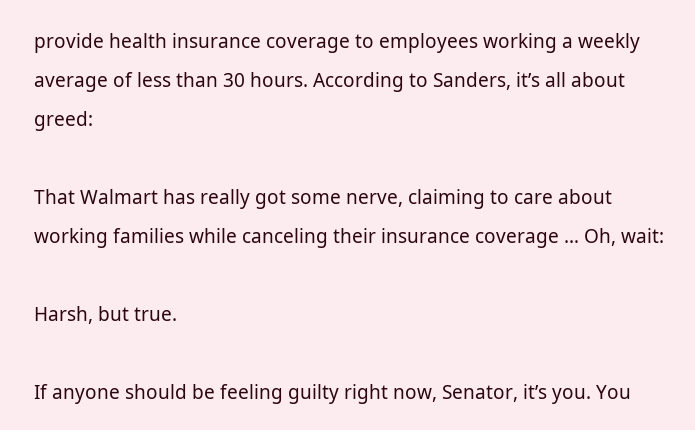provide health insurance coverage to employees working a weekly average of less than 30 hours. According to Sanders, it’s all about greed:

That Walmart has really got some nerve, claiming to care about working families while canceling their insurance coverage … Oh, wait:

Harsh, but true.

If anyone should be feeling guilty right now, Senator, it’s you. You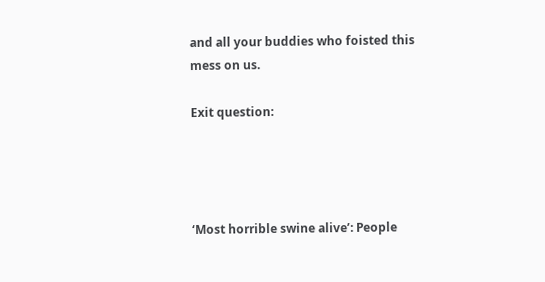and all your buddies who foisted this mess on us.

Exit question:




‘Most horrible swine alive’: People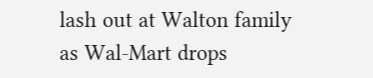lash out at Walton family as Wal-Mart drops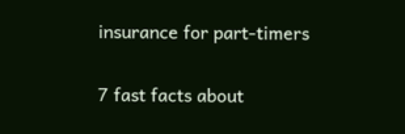insurance for part-timers

7 fast facts about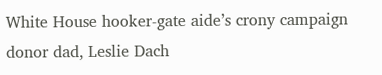White House hooker-gate aide’s crony campaign donor dad, Leslie Dach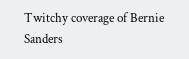Twitchy coverage of Bernie Sanders